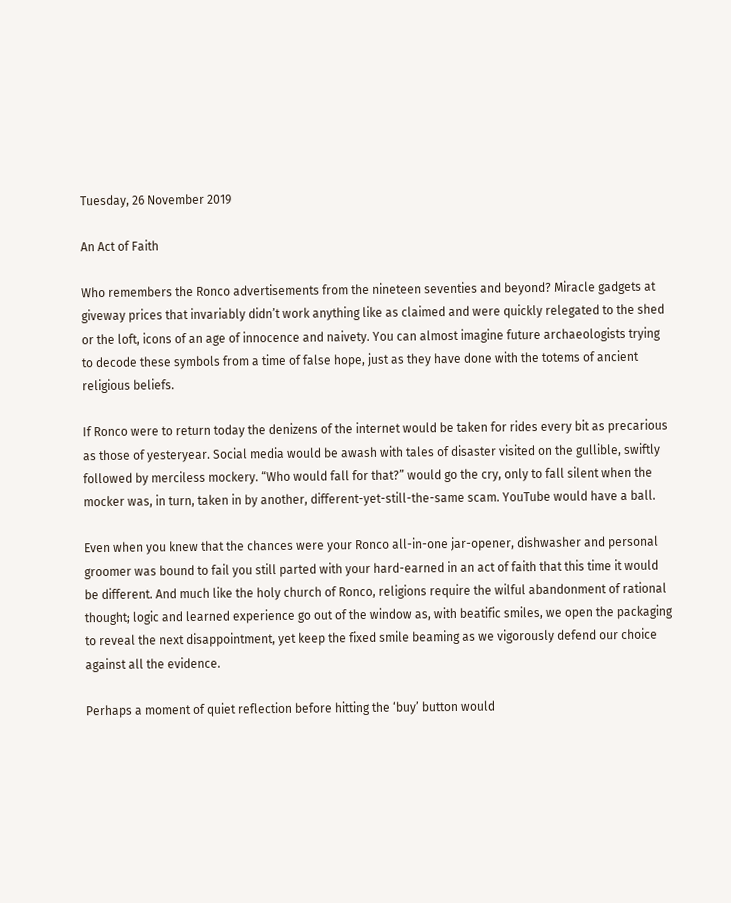Tuesday, 26 November 2019

An Act of Faith

Who remembers the Ronco advertisements from the nineteen seventies and beyond? Miracle gadgets at giveway prices that invariably didn’t work anything like as claimed and were quickly relegated to the shed or the loft, icons of an age of innocence and naivety. You can almost imagine future archaeologists trying to decode these symbols from a time of false hope, just as they have done with the totems of ancient religious beliefs.

If Ronco were to return today the denizens of the internet would be taken for rides every bit as precarious as those of yesteryear. Social media would be awash with tales of disaster visited on the gullible, swiftly followed by merciless mockery. “Who would fall for that?” would go the cry, only to fall silent when the mocker was, in turn, taken in by another, different-yet-still-the-same scam. YouTube would have a ball.

Even when you knew that the chances were your Ronco all-in-one jar-opener, dishwasher and personal groomer was bound to fail you still parted with your hard-earned in an act of faith that this time it would be different. And much like the holy church of Ronco, religions require the wilful abandonment of rational thought; logic and learned experience go out of the window as, with beatific smiles, we open the packaging to reveal the next disappointment, yet keep the fixed smile beaming as we vigorously defend our choice against all the evidence.

Perhaps a moment of quiet reflection before hitting the ‘buy’ button would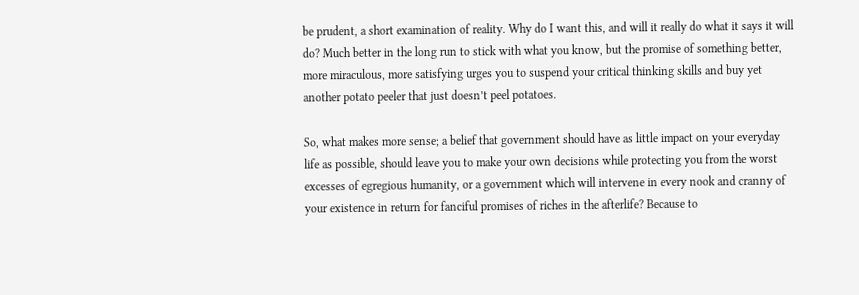be prudent, a short examination of reality. Why do I want this, and will it really do what it says it will do? Much better in the long run to stick with what you know, but the promise of something better, more miraculous, more satisfying urges you to suspend your critical thinking skills and buy yet another potato peeler that just doesn’t peel potatoes.

So, what makes more sense; a belief that government should have as little impact on your everyday life as possible, should leave you to make your own decisions while protecting you from the worst excesses of egregious humanity, or a government which will intervene in every nook and cranny of your existence in return for fanciful promises of riches in the afterlife? Because to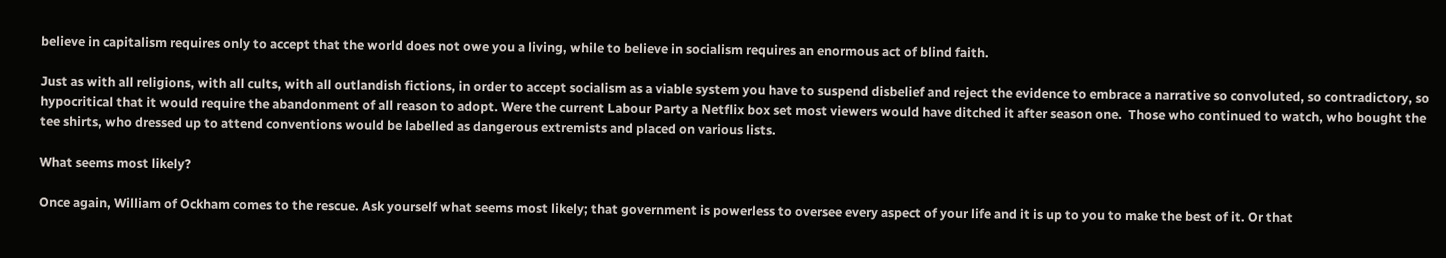believe in capitalism requires only to accept that the world does not owe you a living, while to believe in socialism requires an enormous act of blind faith.

Just as with all religions, with all cults, with all outlandish fictions, in order to accept socialism as a viable system you have to suspend disbelief and reject the evidence to embrace a narrative so convoluted, so contradictory, so hypocritical that it would require the abandonment of all reason to adopt. Were the current Labour Party a Netflix box set most viewers would have ditched it after season one.  Those who continued to watch, who bought the tee shirts, who dressed up to attend conventions would be labelled as dangerous extremists and placed on various lists.

What seems most likely?

Once again, William of Ockham comes to the rescue. Ask yourself what seems most likely; that government is powerless to oversee every aspect of your life and it is up to you to make the best of it. Or that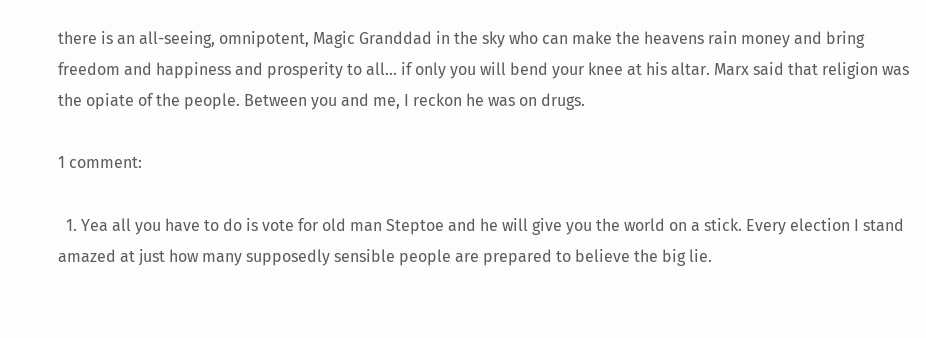there is an all-seeing, omnipotent, Magic Granddad in the sky who can make the heavens rain money and bring freedom and happiness and prosperity to all… if only you will bend your knee at his altar. Marx said that religion was the opiate of the people. Between you and me, I reckon he was on drugs.

1 comment:

  1. Yea all you have to do is vote for old man Steptoe and he will give you the world on a stick. Every election I stand amazed at just how many supposedly sensible people are prepared to believe the big lie.